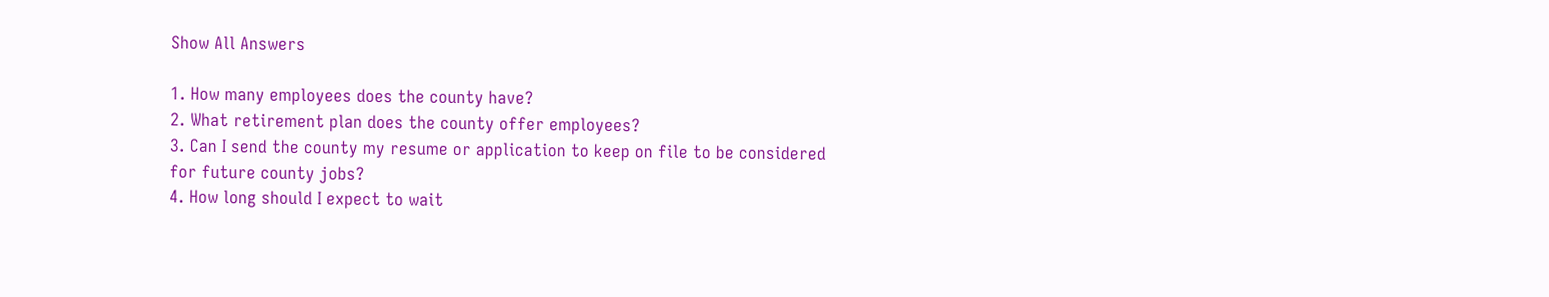Show All Answers

1. How many employees does the county have?
2. What retirement plan does the county offer employees?
3. Can I send the county my resume or application to keep on file to be considered for future county jobs?
4. How long should I expect to wait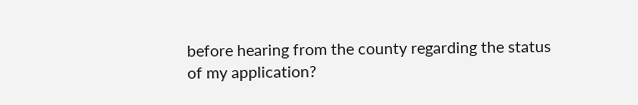before hearing from the county regarding the status of my application?